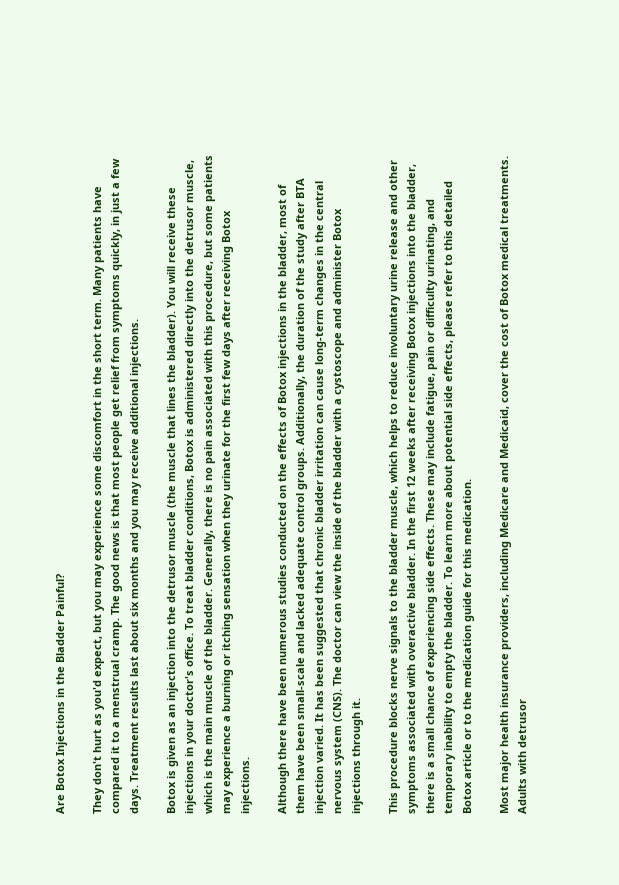Are Botox Injections in the Bladder Painful?

They don't hurt as you'd expect, but you may experience some discomfort in the short term. Many patients have compared it to a menstrual cramp. The good news is that most people get relief from symptoms quickly, in just a few days. Treatment results last about six months and you may receive additional injections.

Botox is given as an injection into the detrusor muscle (the muscle that lines the bladder). You will receive these injections in your doctor's office. To treat bladder conditions, Botox is administered directly into the detrusor muscle, which is the main muscle of the bladder. Generally, there is no pain associated with this procedure, but some patients may experience a burning or itching sensation when they urinate for the first few days after receiving Botox injections.

Although there have been numerous studies conducted on the effects of Botox injections in the bladder, most of them have been small-scale and lacked adequate control groups. Additionally, the duration of the study after BTA injection varied. It has been suggested that chronic bladder irritation can cause long-term changes in the central nervous system (CNS). The doctor can view the inside of the bladder with a cystoscope and administer Botox injections through it.

This procedure blocks nerve signals to the bladder muscle, which helps to reduce involuntary urine release and other symptoms associated with overactive bladder. In the first 12 weeks after receiving Botox injections into the bladder, there is a small chance of experiencing side effects. These may include fatigue, pain or difficulty urinating, and temporary inability to empty the bladder. To learn more about potential side effects, please refer to this detailed Botox article or to the medication guide for this medication.

Most major health insurance providers, including Medicare and Medicaid, cover the cost of Botox medical treatments. Adults with detrusor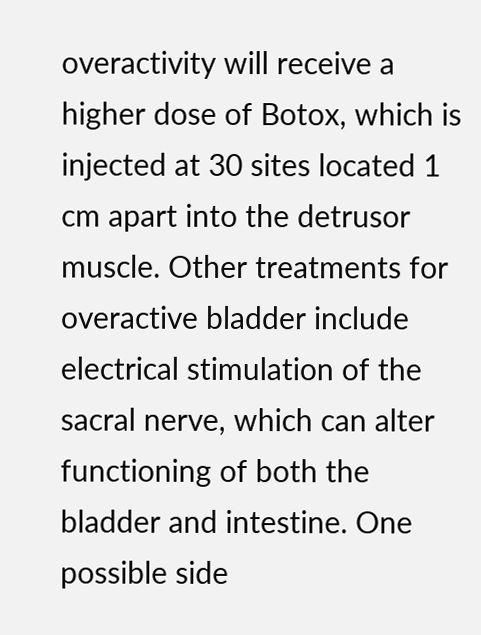overactivity will receive a higher dose of Botox, which is injected at 30 sites located 1 cm apart into the detrusor muscle. Other treatments for overactive bladder include electrical stimulation of the sacral nerve, which can alter functioning of both the bladder and intestine. One possible side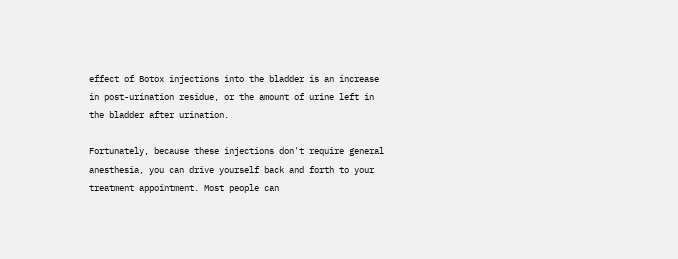effect of Botox injections into the bladder is an increase in post-urination residue, or the amount of urine left in the bladder after urination.

Fortunately, because these injections don't require general anesthesia, you can drive yourself back and forth to your treatment appointment. Most people can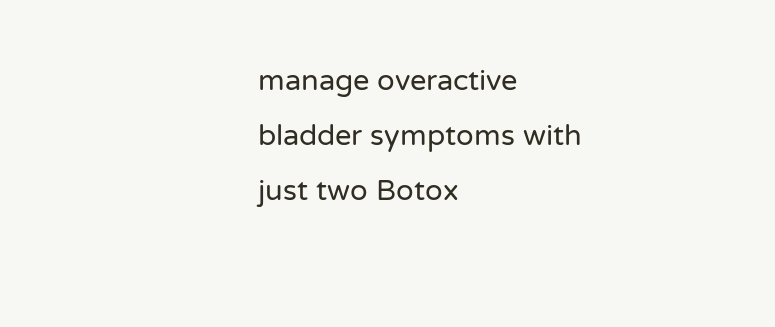manage overactive bladder symptoms with just two Botox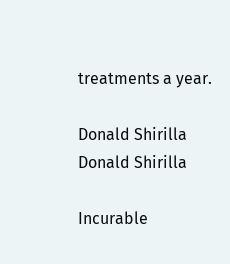treatments a year.

Donald Shirilla
Donald Shirilla

Incurable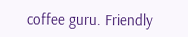coffee guru. Friendly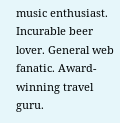music enthusiast. Incurable beer lover. General web fanatic. Award-winning travel guru.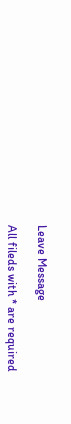Leave Message

All fileds with * are required